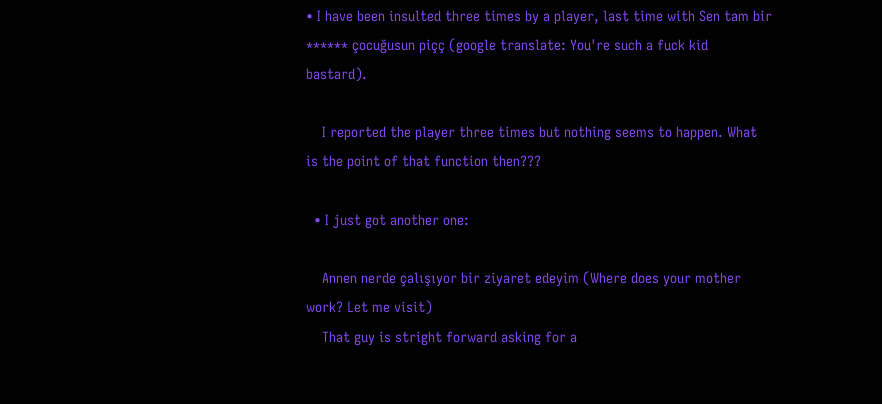• I have been insulted three times by a player, last time with Sen tam bir ****** çocuğusun piçç (google translate: You're such a fuck kid bastard).

    I reported the player three times but nothing seems to happen. What is the point of that function then???

  • I just got another one:

    Annen nerde çalışıyor bir ziyaret edeyim (Where does your mother work? Let me visit)
    That guy is stright forward asking for a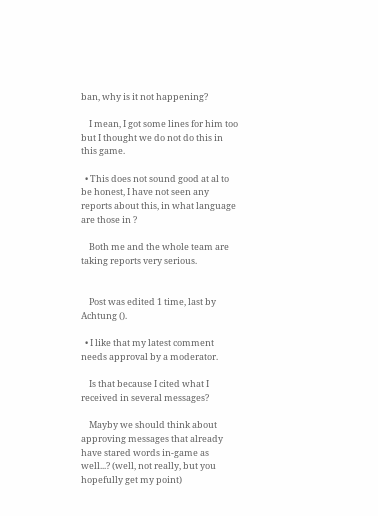ban, why is it not happening?

    I mean, I got some lines for him too but I thought we do not do this in this game.

  • This does not sound good at al to be honest, I have not seen any reports about this, in what language are those in ?

    Both me and the whole team are taking reports very serious.


    Post was edited 1 time, last by Achtung ().

  • I like that my latest comment needs approval by a moderator.

    Is that because I cited what I received in several messages?

    Mayby we should think about approving messages that already have stared words in-game as well...? (well, not really, but you hopefully get my point)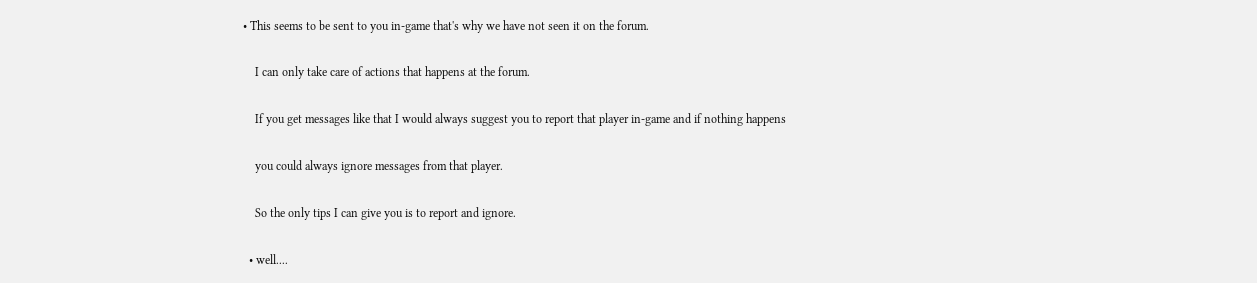• This seems to be sent to you in-game that's why we have not seen it on the forum.

    I can only take care of actions that happens at the forum.

    If you get messages like that I would always suggest you to report that player in-game and if nothing happens

    you could always ignore messages from that player.

    So the only tips I can give you is to report and ignore.

  • well....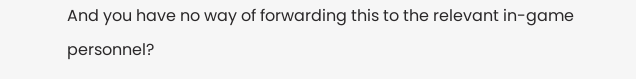And you have no way of forwarding this to the relevant in-game personnel?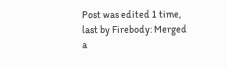Post was edited 1 time, last by Firebody: Merged a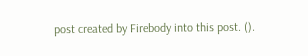post created by Firebody into this post. ().